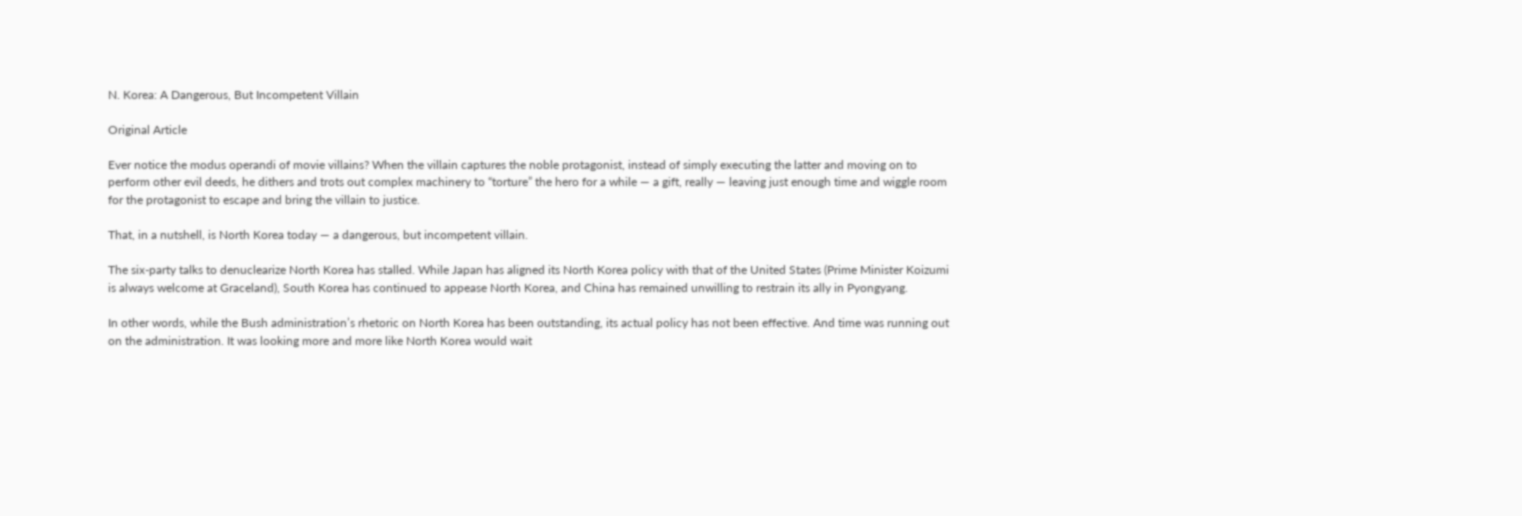N. Korea: A Dangerous, But Incompetent Villain

Original Article

Ever notice the modus operandi of movie villains? When the villain captures the noble protagonist, instead of simply executing the latter and moving on to perform other evil deeds, he dithers and trots out complex machinery to “torture” the hero for a while — a gift, really — leaving just enough time and wiggle room for the protagonist to escape and bring the villain to justice.

That, in a nutshell, is North Korea today — a dangerous, but incompetent villain.

The six-party talks to denuclearize North Korea has stalled. While Japan has aligned its North Korea policy with that of the United States (Prime Minister Koizumi is always welcome at Graceland), South Korea has continued to appease North Korea, and China has remained unwilling to restrain its ally in Pyongyang.

In other words, while the Bush administration’s rhetoric on North Korea has been outstanding, its actual policy has not been effective. And time was running out on the administration. It was looking more and more like North Korea would wait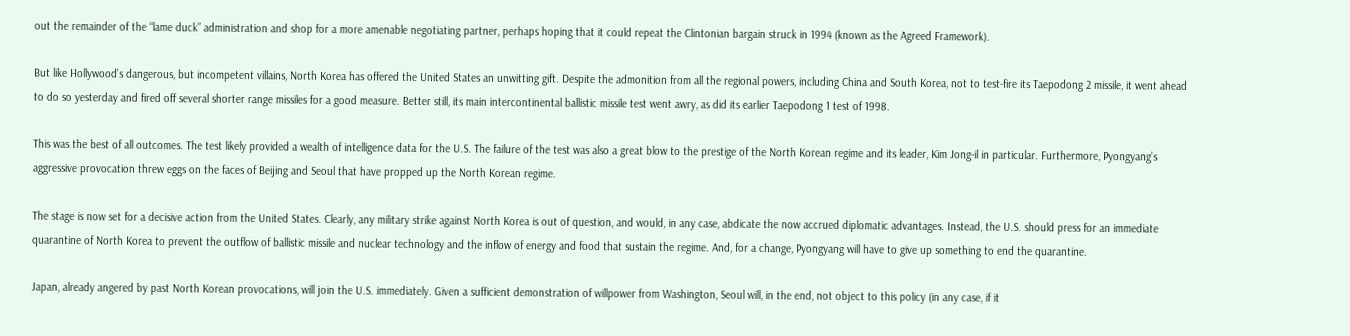out the remainder of the “lame duck” administration and shop for a more amenable negotiating partner, perhaps hoping that it could repeat the Clintonian bargain struck in 1994 (known as the Agreed Framework).

But like Hollywood’s dangerous, but incompetent villains, North Korea has offered the United States an unwitting gift. Despite the admonition from all the regional powers, including China and South Korea, not to test-fire its Taepodong 2 missile, it went ahead to do so yesterday and fired off several shorter range missiles for a good measure. Better still, its main intercontinental ballistic missile test went awry, as did its earlier Taepodong 1 test of 1998.

This was the best of all outcomes. The test likely provided a wealth of intelligence data for the U.S. The failure of the test was also a great blow to the prestige of the North Korean regime and its leader, Kim Jong-il in particular. Furthermore, Pyongyang’s aggressive provocation threw eggs on the faces of Beijing and Seoul that have propped up the North Korean regime.

The stage is now set for a decisive action from the United States. Clearly, any military strike against North Korea is out of question, and would, in any case, abdicate the now accrued diplomatic advantages. Instead, the U.S. should press for an immediate quarantine of North Korea to prevent the outflow of ballistic missile and nuclear technology and the inflow of energy and food that sustain the regime. And, for a change, Pyongyang will have to give up something to end the quarantine.

Japan, already angered by past North Korean provocations, will join the U.S. immediately. Given a sufficient demonstration of willpower from Washington, Seoul will, in the end, not object to this policy (in any case, if it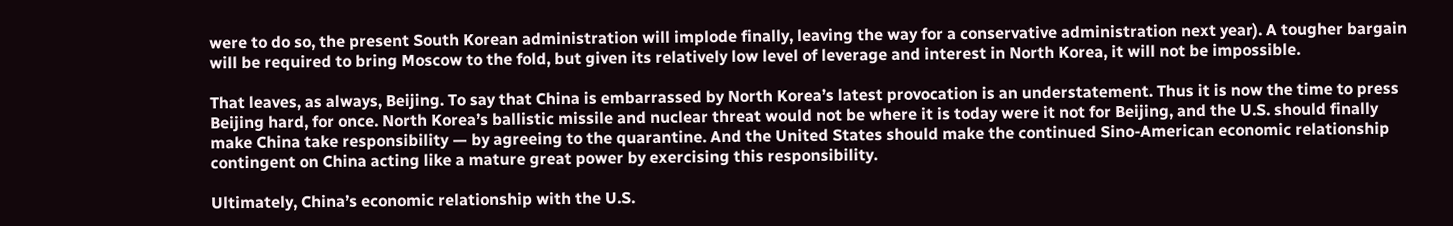were to do so, the present South Korean administration will implode finally, leaving the way for a conservative administration next year). A tougher bargain will be required to bring Moscow to the fold, but given its relatively low level of leverage and interest in North Korea, it will not be impossible.

That leaves, as always, Beijing. To say that China is embarrassed by North Korea’s latest provocation is an understatement. Thus it is now the time to press Beijing hard, for once. North Korea’s ballistic missile and nuclear threat would not be where it is today were it not for Beijing, and the U.S. should finally make China take responsibility — by agreeing to the quarantine. And the United States should make the continued Sino-American economic relationship contingent on China acting like a mature great power by exercising this responsibility.

Ultimately, China’s economic relationship with the U.S.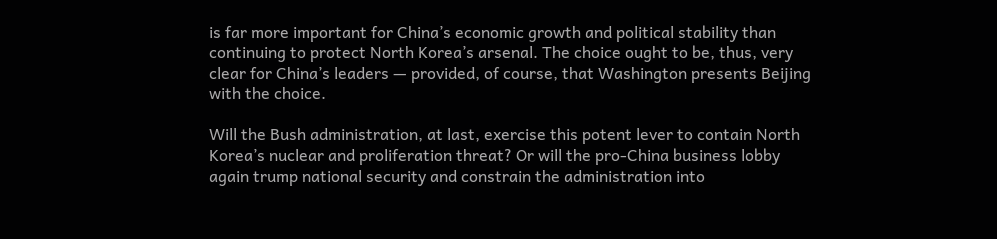is far more important for China’s economic growth and political stability than continuing to protect North Korea’s arsenal. The choice ought to be, thus, very clear for China’s leaders — provided, of course, that Washington presents Beijing with the choice.

Will the Bush administration, at last, exercise this potent lever to contain North Korea’s nuclear and proliferation threat? Or will the pro-China business lobby again trump national security and constrain the administration into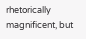rhetorically magnificent, but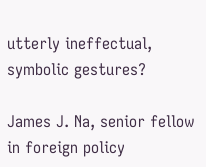utterly ineffectual, symbolic gestures?

James J. Na, senior fellow in foreign policy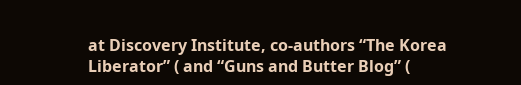at Discovery Institute, co-authors “The Korea Liberator” ( and “Guns and Butter Blog” (